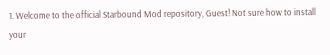1. Welcome to the official Starbound Mod repository, Guest! Not sure how to install your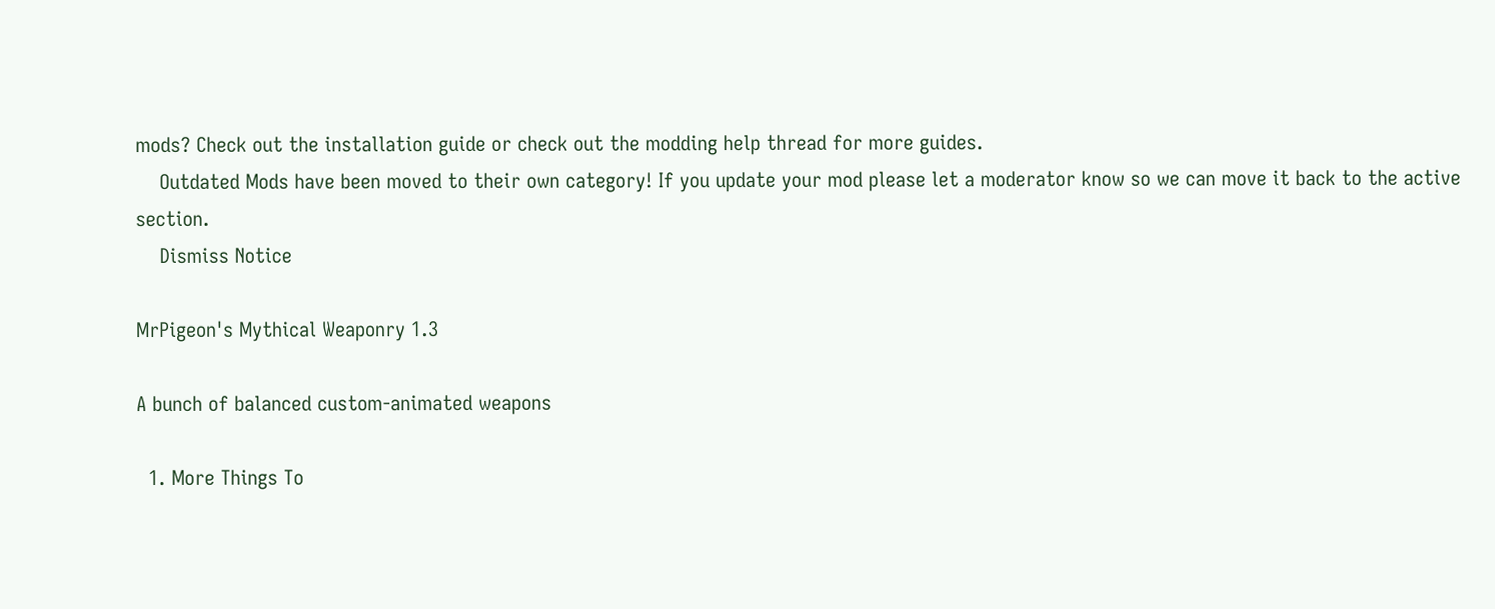mods? Check out the installation guide or check out the modding help thread for more guides.
    Outdated Mods have been moved to their own category! If you update your mod please let a moderator know so we can move it back to the active section.
    Dismiss Notice

MrPigeon's Mythical Weaponry 1.3

A bunch of balanced custom-animated weapons

  1. More Things To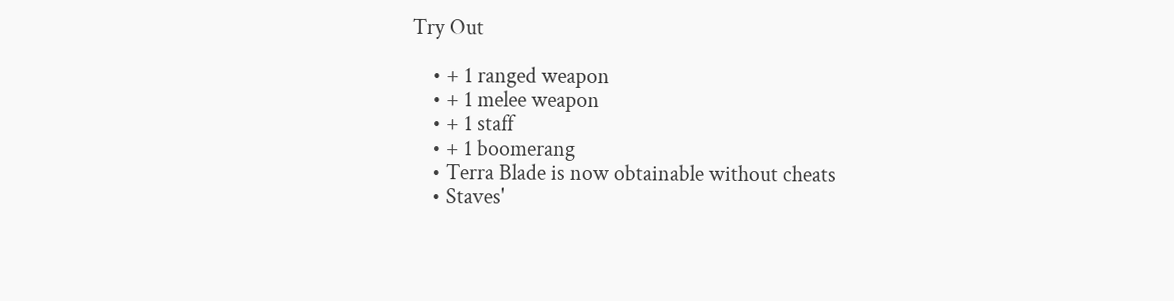Try Out

    • + 1 ranged weapon
    • + 1 melee weapon
    • + 1 staff
    • + 1 boomerang
    • Terra Blade is now obtainable without cheats
    • Staves'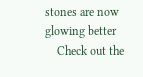stones are now glowing better
    Check out the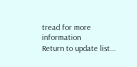tread for more information
Return to update list...